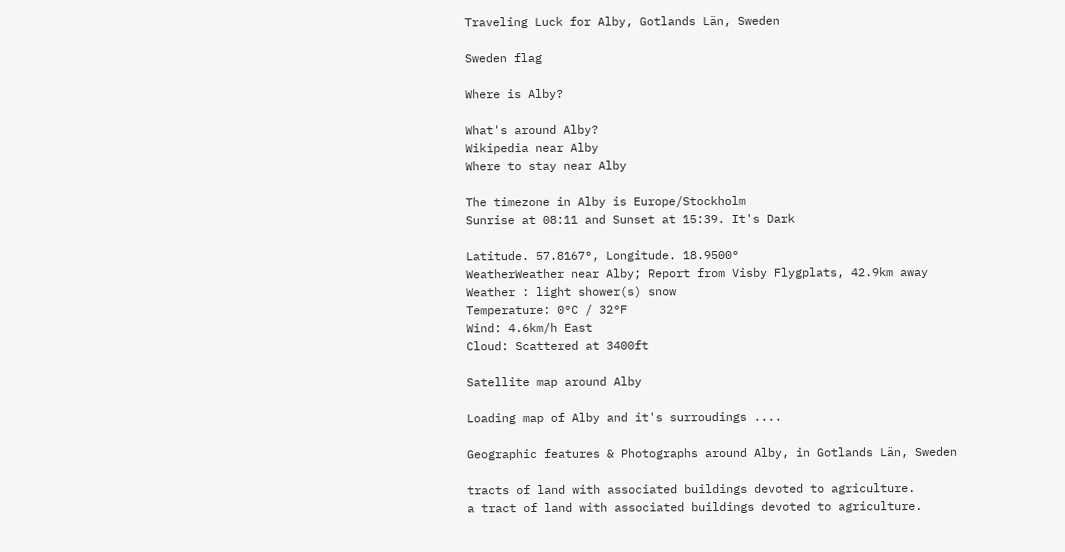Traveling Luck for Alby, Gotlands Län, Sweden

Sweden flag

Where is Alby?

What's around Alby?
Wikipedia near Alby
Where to stay near Alby

The timezone in Alby is Europe/Stockholm
Sunrise at 08:11 and Sunset at 15:39. It's Dark

Latitude. 57.8167°, Longitude. 18.9500°
WeatherWeather near Alby; Report from Visby Flygplats, 42.9km away
Weather : light shower(s) snow
Temperature: 0°C / 32°F
Wind: 4.6km/h East
Cloud: Scattered at 3400ft

Satellite map around Alby

Loading map of Alby and it's surroudings ....

Geographic features & Photographs around Alby, in Gotlands Län, Sweden

tracts of land with associated buildings devoted to agriculture.
a tract of land with associated buildings devoted to agriculture.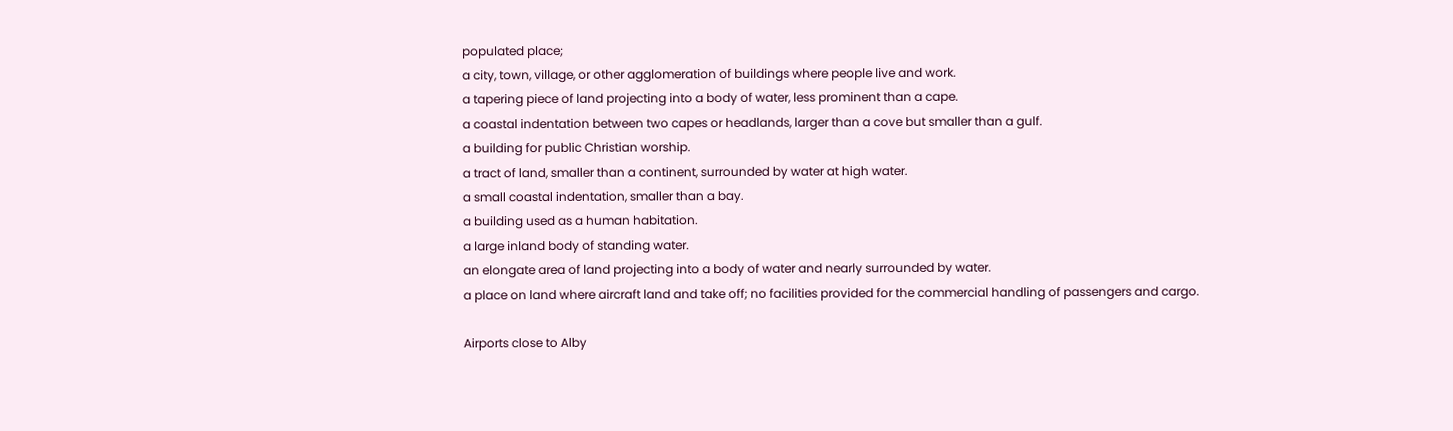populated place;
a city, town, village, or other agglomeration of buildings where people live and work.
a tapering piece of land projecting into a body of water, less prominent than a cape.
a coastal indentation between two capes or headlands, larger than a cove but smaller than a gulf.
a building for public Christian worship.
a tract of land, smaller than a continent, surrounded by water at high water.
a small coastal indentation, smaller than a bay.
a building used as a human habitation.
a large inland body of standing water.
an elongate area of land projecting into a body of water and nearly surrounded by water.
a place on land where aircraft land and take off; no facilities provided for the commercial handling of passengers and cargo.

Airports close to Alby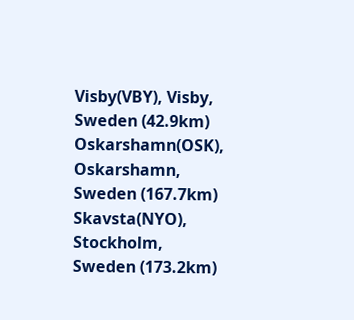Visby(VBY), Visby, Sweden (42.9km)
Oskarshamn(OSK), Oskarshamn, Sweden (167.7km)
Skavsta(NYO), Stockholm, Sweden (173.2km)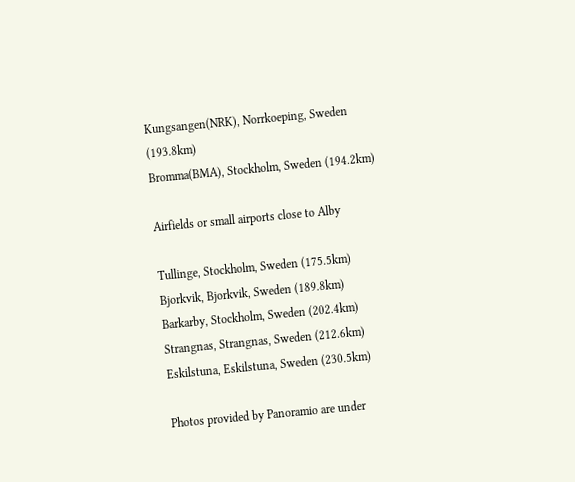Kungsangen(NRK), Norrkoeping, Sweden (193.8km)
Bromma(BMA), Stockholm, Sweden (194.2km)

Airfields or small airports close to Alby

Tullinge, Stockholm, Sweden (175.5km)
Bjorkvik, Bjorkvik, Sweden (189.8km)
Barkarby, Stockholm, Sweden (202.4km)
Strangnas, Strangnas, Sweden (212.6km)
Eskilstuna, Eskilstuna, Sweden (230.5km)

Photos provided by Panoramio are under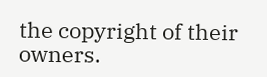the copyright of their owners.